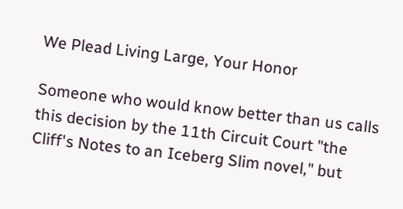We Plead Living Large, Your Honor

Someone who would know better than us calls this decision by the 11th Circuit Court "the Cliff's Notes to an Iceberg Slim novel," but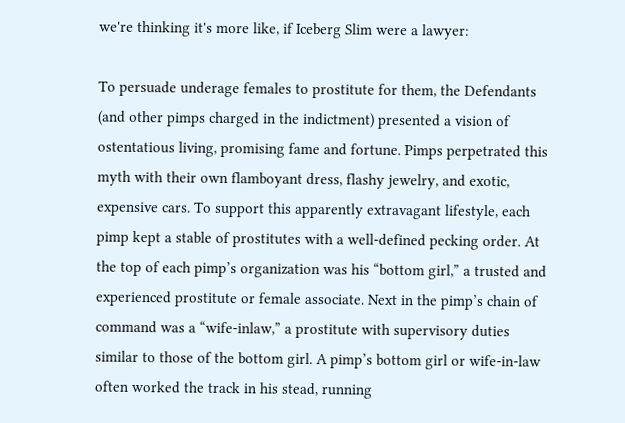we're thinking it's more like, if Iceberg Slim were a lawyer:

To persuade underage females to prostitute for them, the Defendants (and other pimps charged in the indictment) presented a vision of ostentatious living, promising fame and fortune. Pimps perpetrated this myth with their own flamboyant dress, flashy jewelry, and exotic, expensive cars. To support this apparently extravagant lifestyle, each pimp kept a stable of prostitutes with a well-defined pecking order. At the top of each pimp’s organization was his “bottom girl,” a trusted and experienced prostitute or female associate. Next in the pimp’s chain of command was a “wife-inlaw,” a prostitute with supervisory duties similar to those of the bottom girl. A pimp’s bottom girl or wife-in-law often worked the track in his stead, running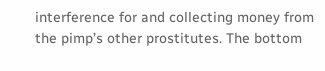interference for and collecting money from the pimp’s other prostitutes. The bottom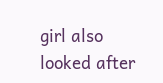girl also looked after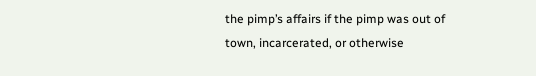the pimp’s affairs if the pimp was out of town, incarcerated, or otherwise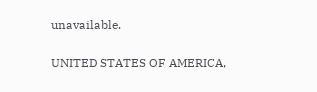unavailable.

UNITED STATES OF AMERICA,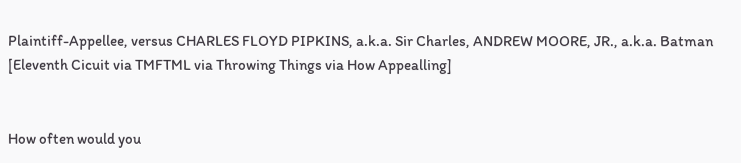Plaintiff-Appellee, versus CHARLES FLOYD PIPKINS, a.k.a. Sir Charles, ANDREW MOORE, JR., a.k.a. Batman [Eleventh Cicuit via TMFTML via Throwing Things via How Appealling]


How often would you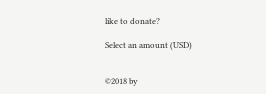like to donate?

Select an amount (USD)


©2018 by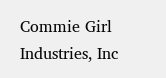Commie Girl Industries, Inc